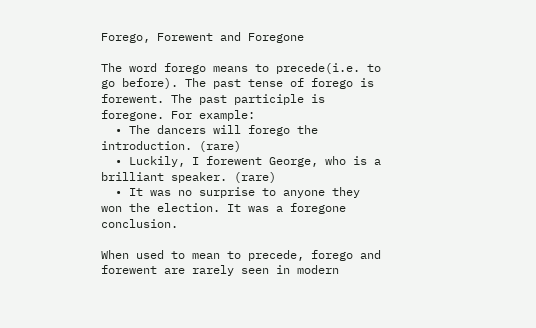Forego, Forewent and Foregone

The word forego means to precede(i.e. to go before). The past tense of forego is forewent. The past participle is foregone. For example:
  • The dancers will forego the introduction. (rare)
  • Luckily, I forewent George, who is a brilliant speaker. (rare)
  • It was no surprise to anyone they won the election. It was a foregone conclusion.

When used to mean to precede, forego and forewent are rarely seen in modern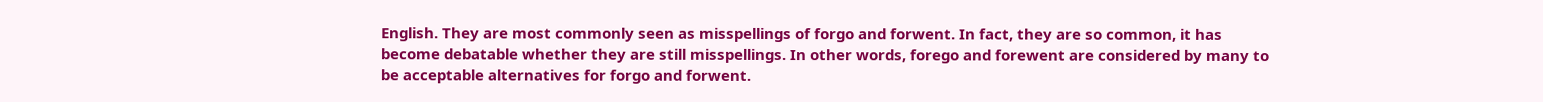English. They are most commonly seen as misspellings of forgo and forwent. In fact, they are so common, it has become debatable whether they are still misspellings. In other words, forego and forewent are considered by many to be acceptable alternatives for forgo and forwent.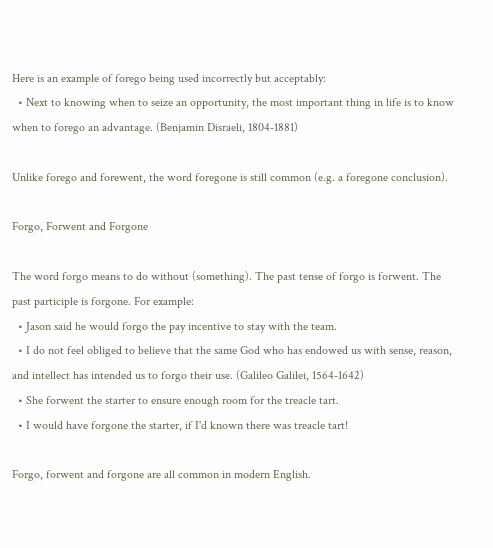Here is an example of forego being used incorrectly but acceptably:
  • Next to knowing when to seize an opportunity, the most important thing in life is to know when to forego an advantage. (Benjamin Disraeli, 1804-1881)

Unlike forego and forewent, the word foregone is still common (e.g. a foregone conclusion).

Forgo, Forwent and Forgone

The word forgo means to do without (something). The past tense of forgo is forwent. The past participle is forgone. For example:
  • Jason said he would forgo the pay incentive to stay with the team.
  • I do not feel obliged to believe that the same God who has endowed us with sense, reason, and intellect has intended us to forgo their use. (Galileo Galilei, 1564-1642)
  • She forwent the starter to ensure enough room for the treacle tart.
  • I would have forgone the starter, if I'd known there was treacle tart!

Forgo, forwent and forgone are all common in modern English.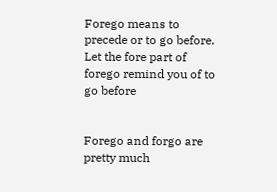Forego means to precede or to go before. Let the fore part of forego remind you of to go before


Forego and forgo are pretty much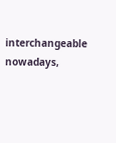interchangeable nowadays,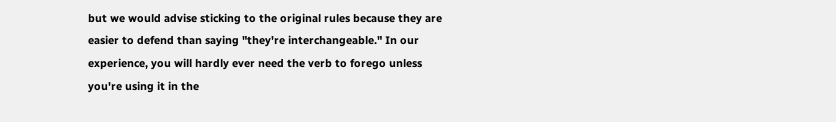but we would advise sticking to the original rules because they are easier to defend than saying "they're interchangeable." In our experience, you will hardly ever need the verb to forego unless you're using it in the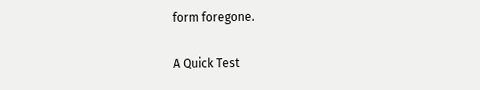form foregone.

A Quick Test